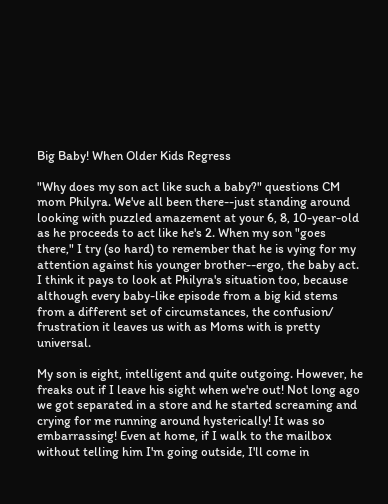Big Baby! When Older Kids Regress

"Why does my son act like such a baby?" questions CM mom Philyra. We've all been there--just standing around looking with puzzled amazement at your 6, 8, 10-year-old as he proceeds to act like he's 2. When my son "goes there," I try (so hard) to remember that he is vying for my attention against his younger brother--ergo, the baby act. I think it pays to look at Philyra's situation too, because although every baby-like episode from a big kid stems from a different set of circumstances, the confusion/ frustration it leaves us with as Moms with is pretty universal.

My son is eight, intelligent and quite outgoing. However, he freaks out if I leave his sight when we're out! Not long ago we got separated in a store and he started screaming and crying for me running around hysterically! It was so embarrassing! Even at home, if I walk to the mailbox without telling him I'm going outside, I'll come in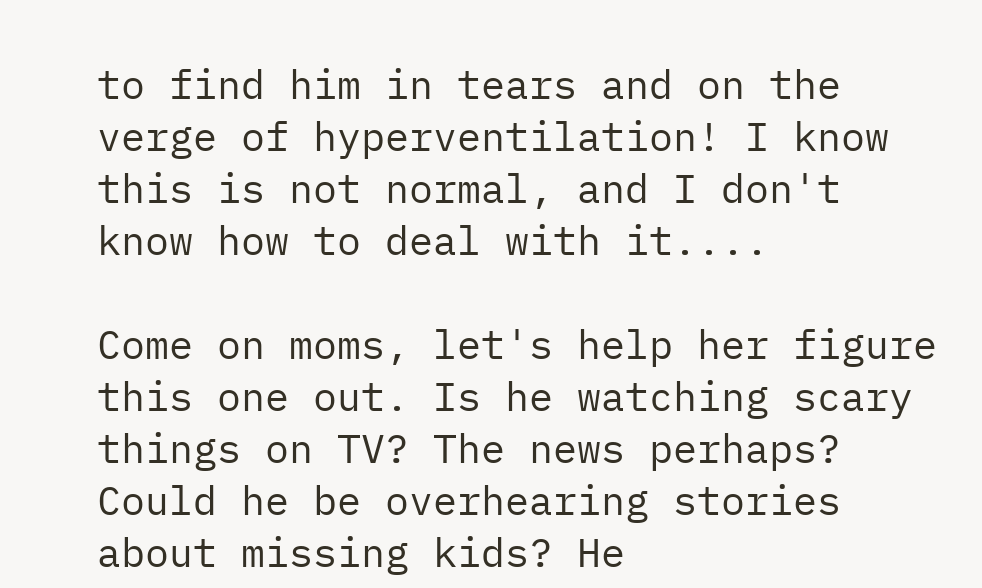to find him in tears and on the verge of hyperventilation! I know this is not normal, and I don't know how to deal with it....

Come on moms, let's help her figure this one out. Is he watching scary things on TV? The news perhaps? Could he be overhearing stories about missing kids? He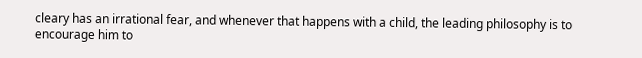cleary has an irrational fear, and whenever that happens with a child, the leading philosophy is to encourage him to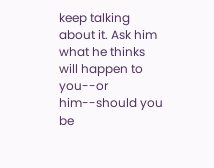keep talking about it. Ask him what he thinks will happen to you--or him--should you be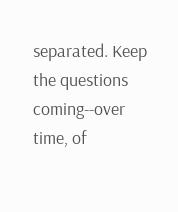separated. Keep the questions coming--over time, of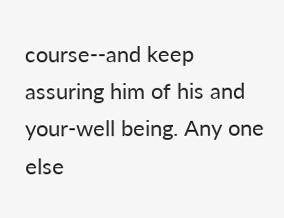course--and keep assuring him of his and your-well being. Any one else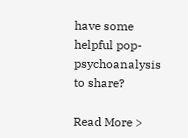have some helpful pop-psychoanalysis to share?

Read More >